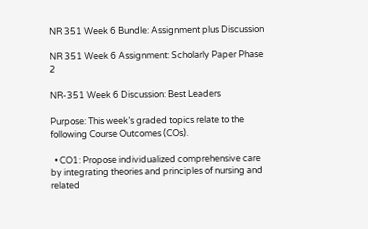NR 351 Week 6 Bundle: Assignment plus Discussion

NR 351 Week 6 Assignment: Scholarly Paper Phase 2

NR-351 Week 6 Discussion: Best Leaders

Purpose: This week’s graded topics relate to the following Course Outcomes (COs).

  • CO1: Propose individualized comprehensive care by integrating theories and principles of nursing and related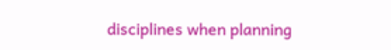disciplines when planning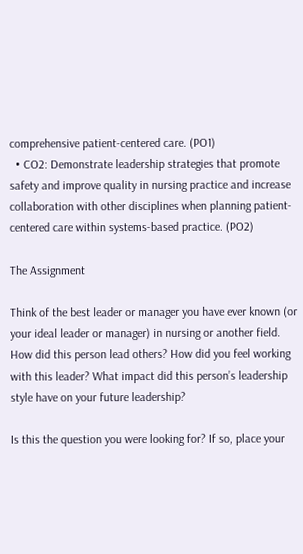comprehensive patient-centered care. (PO1)
  • CO2: Demonstrate leadership strategies that promote safety and improve quality in nursing practice and increase collaboration with other disciplines when planning patient-centered care within systems-based practice. (PO2)

The Assignment

Think of the best leader or manager you have ever known (or your ideal leader or manager) in nursing or another field. How did this person lead others? How did you feel working with this leader? What impact did this person’s leadership style have on your future leadership?

Is this the question you were looking for? If so, place your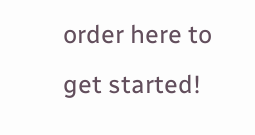order here to get started!